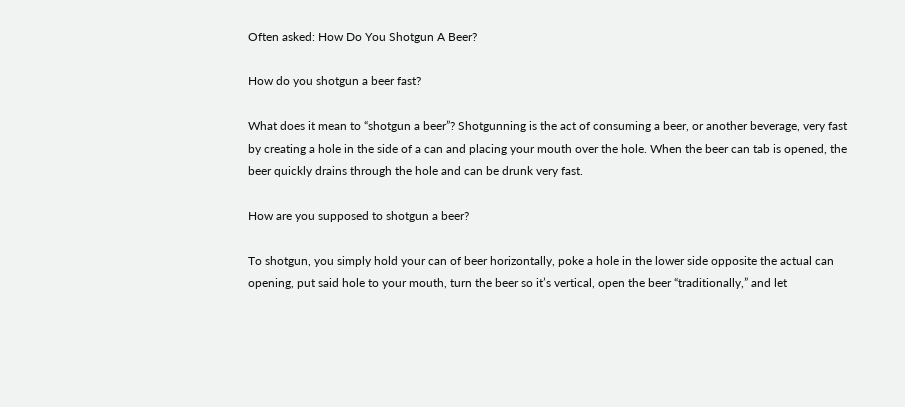Often asked: How Do You Shotgun A Beer?

How do you shotgun a beer fast?

What does it mean to “shotgun a beer”? Shotgunning is the act of consuming a beer, or another beverage, very fast by creating a hole in the side of a can and placing your mouth over the hole. When the beer can tab is opened, the beer quickly drains through the hole and can be drunk very fast.

How are you supposed to shotgun a beer?

To shotgun, you simply hold your can of beer horizontally, poke a hole in the lower side opposite the actual can opening, put said hole to your mouth, turn the beer so it’s vertical, open the beer “traditionally,” and let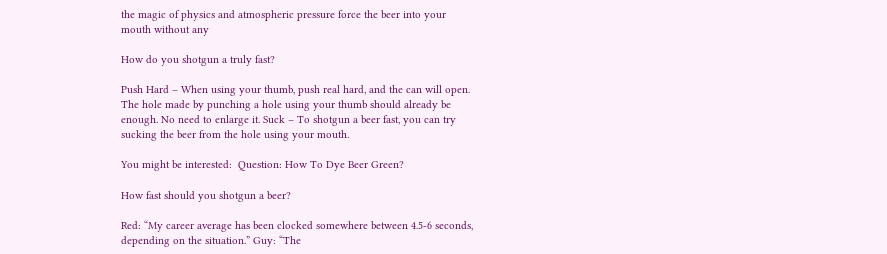the magic of physics and atmospheric pressure force the beer into your mouth without any

How do you shotgun a truly fast?

Push Hard – When using your thumb, push real hard, and the can will open. The hole made by punching a hole using your thumb should already be enough. No need to enlarge it. Suck – To shotgun a beer fast, you can try sucking the beer from the hole using your mouth.

You might be interested:  Question: How To Dye Beer Green?

How fast should you shotgun a beer?

Red: “My career average has been clocked somewhere between 4.5-6 seconds, depending on the situation.” Guy: “The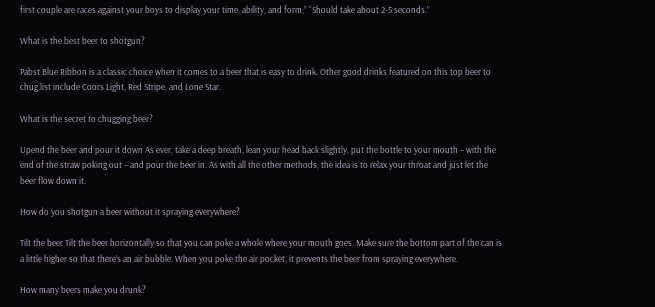first couple are races against your boys to display your time, ability, and form;” “Should take about 2-5 seconds.”

What is the best beer to shotgun?

Pabst Blue Ribbon is a classic choice when it comes to a beer that is easy to drink. Other good drinks featured on this top beer to chug list include Coors Light, Red Stripe, and Lone Star.

What is the secret to chugging beer?

Upend the beer and pour it down As ever, take a deep breath, lean your head back slightly, put the bottle to your mouth – with the end of the straw poking out – and pour the beer in. As with all the other methods, the idea is to relax your throat and just let the beer flow down it.

How do you shotgun a beer without it spraying everywhere?

Tilt the beer Tilt the beer horizontally so that you can poke a whole where your mouth goes. Make sure the bottom part of the can is a little higher so that there’s an air bubble. When you poke the air pocket, it prevents the beer from spraying everywhere.

How many beers make you drunk?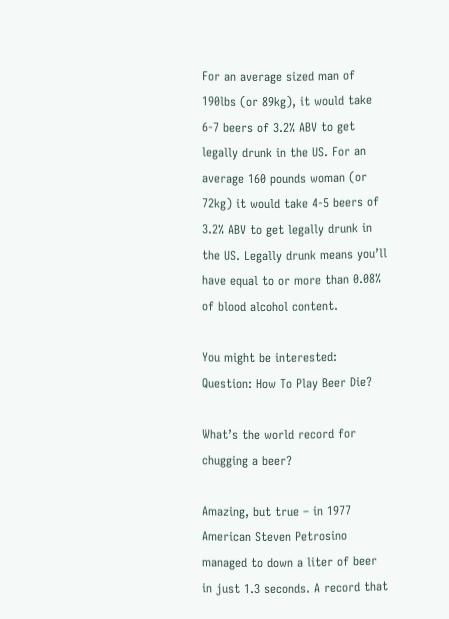For an average sized man of 190lbs (or 89kg), it would take 6-7 beers of 3.2% ABV to get legally drunk in the US. For an average 160 pounds woman (or 72kg) it would take 4-5 beers of 3.2% ABV to get legally drunk in the US. Legally drunk means you’ll have equal to or more than 0.08% of blood alcohol content.

You might be interested:  Question: How To Play Beer Die?

What’s the world record for chugging a beer?

Amazing, but true – in 1977 American Steven Petrosino managed to down a liter of beer in just 1.3 seconds. A record that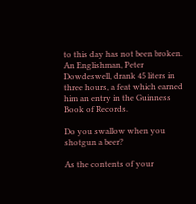to this day has not been broken. An Englishman, Peter Dowdeswell, drank 45 liters in three hours, a feat which earned him an entry in the Guinness Book of Records.

Do you swallow when you shotgun a beer?

As the contents of your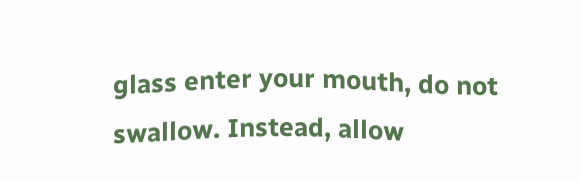glass enter your mouth, do not swallow. Instead, allow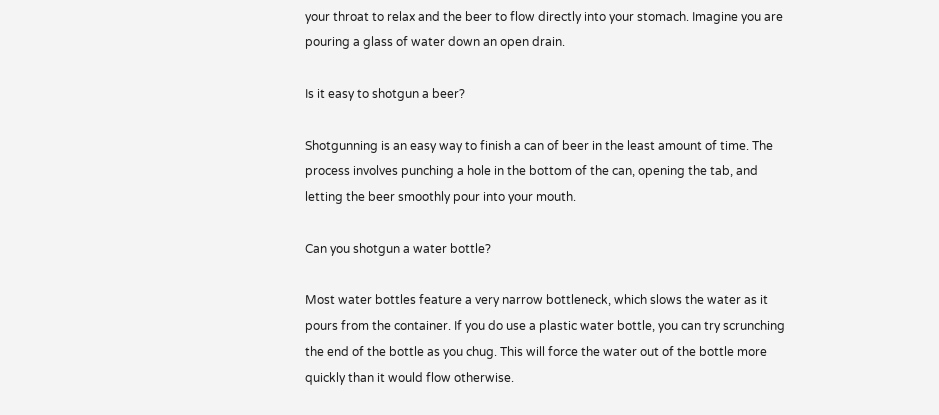your throat to relax and the beer to flow directly into your stomach. Imagine you are pouring a glass of water down an open drain.

Is it easy to shotgun a beer?

Shotgunning is an easy way to finish a can of beer in the least amount of time. The process involves punching a hole in the bottom of the can, opening the tab, and letting the beer smoothly pour into your mouth.

Can you shotgun a water bottle?

Most water bottles feature a very narrow bottleneck, which slows the water as it pours from the container. If you do use a plastic water bottle, you can try scrunching the end of the bottle as you chug. This will force the water out of the bottle more quickly than it would flow otherwise.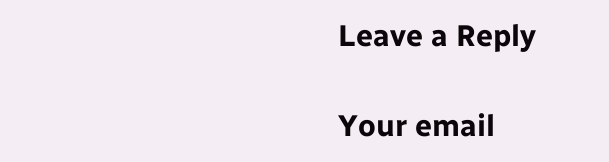Leave a Reply

Your email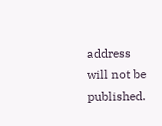address will not be published.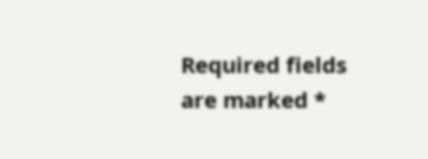Required fields are marked *